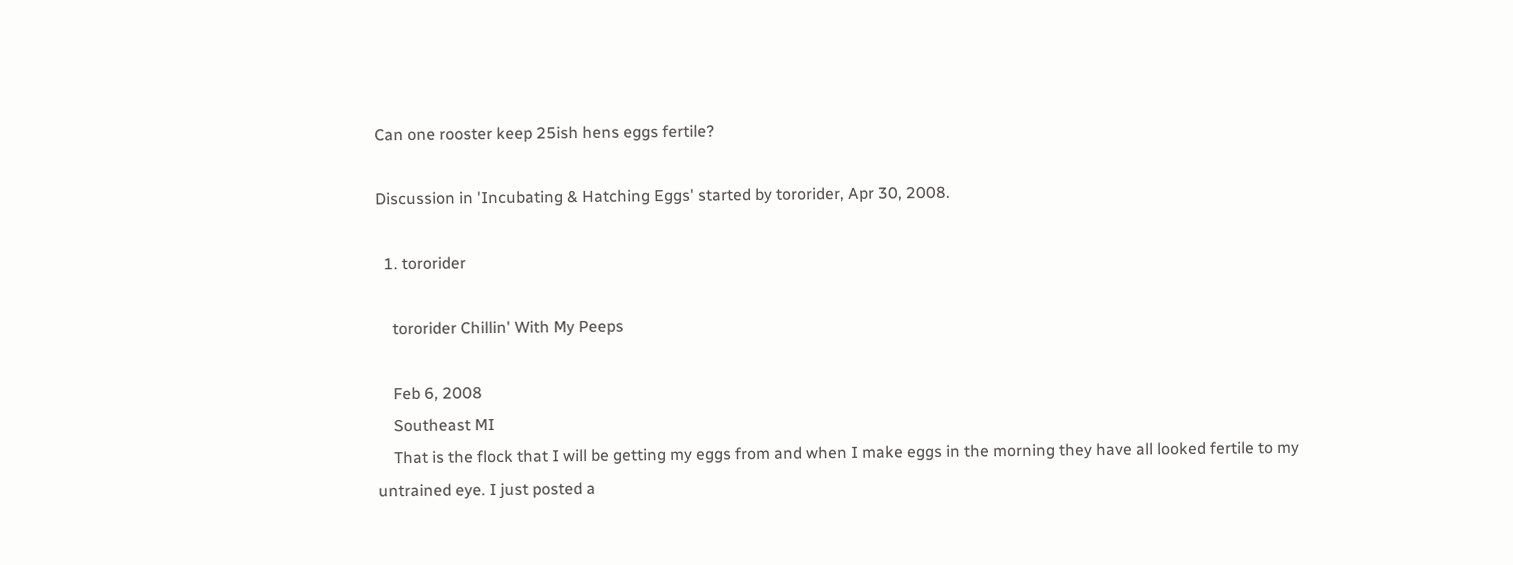Can one rooster keep 25ish hens eggs fertile?

Discussion in 'Incubating & Hatching Eggs' started by tororider, Apr 30, 2008.

  1. tororider

    tororider Chillin' With My Peeps

    Feb 6, 2008
    Southeast MI
    That is the flock that I will be getting my eggs from and when I make eggs in the morning they have all looked fertile to my untrained eye. I just posted a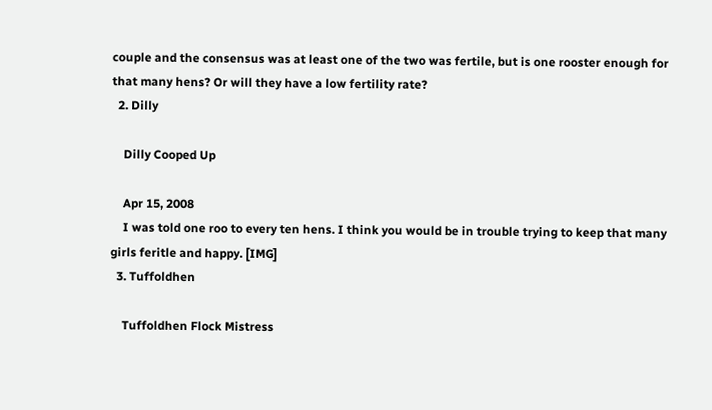couple and the consensus was at least one of the two was fertile, but is one rooster enough for that many hens? Or will they have a low fertility rate?
  2. Dilly

    Dilly Cooped Up

    Apr 15, 2008
    I was told one roo to every ten hens. I think you would be in trouble trying to keep that many girls feritle and happy. [IMG]
  3. Tuffoldhen

    Tuffoldhen Flock Mistress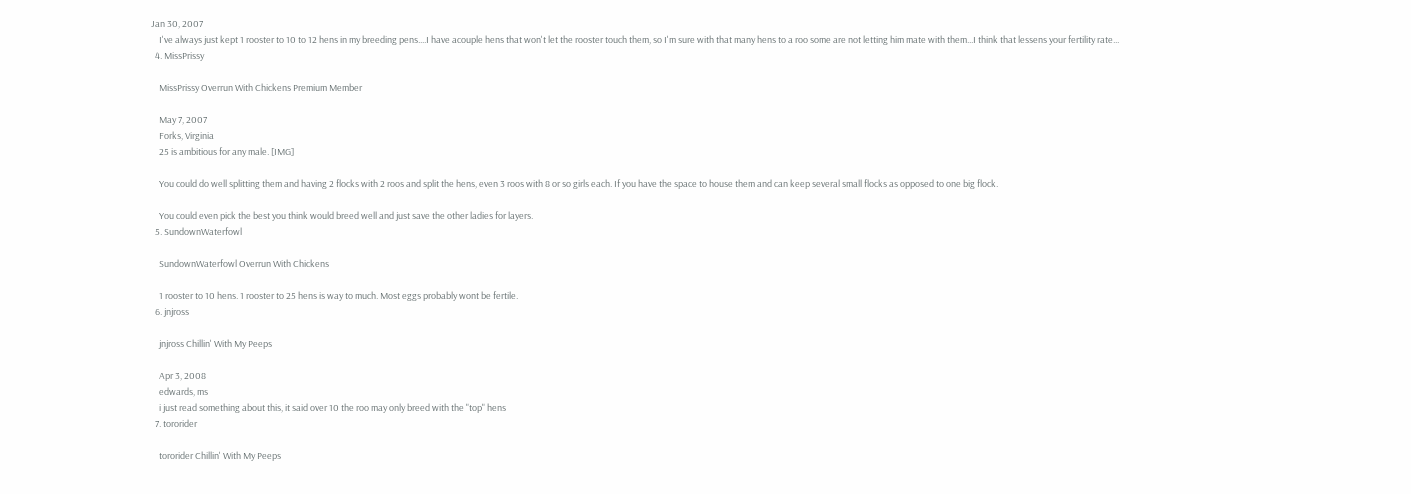Jan 30, 2007
    I've always just kept 1 rooster to 10 to 12 hens in my breeding pens....I have acouple hens that won't let the rooster touch them, so I'm sure with that many hens to a roo some are not letting him mate with them...I think that lessens your fertility rate...
  4. MissPrissy

    MissPrissy Overrun With Chickens Premium Member

    May 7, 2007
    Forks, Virginia
    25 is ambitious for any male. [IMG]

    You could do well splitting them and having 2 flocks with 2 roos and split the hens, even 3 roos with 8 or so girls each. If you have the space to house them and can keep several small flocks as opposed to one big flock.

    You could even pick the best you think would breed well and just save the other ladies for layers.
  5. SundownWaterfowl

    SundownWaterfowl Overrun With Chickens

    1 rooster to 10 hens. 1 rooster to 25 hens is way to much. Most eggs probably wont be fertile.
  6. jnjross

    jnjross Chillin' With My Peeps

    Apr 3, 2008
    edwards, ms
    i just read something about this, it said over 10 the roo may only breed with the "top" hens
  7. tororider

    tororider Chillin' With My Peeps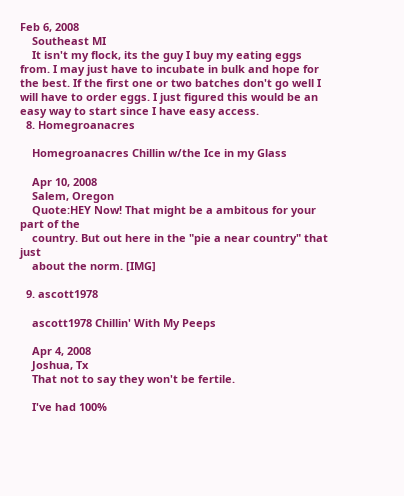Feb 6, 2008
    Southeast MI
    It isn't my flock, its the guy I buy my eating eggs from. I may just have to incubate in bulk and hope for the best. If the first one or two batches don't go well I will have to order eggs. I just figured this would be an easy way to start since I have easy access.
  8. Homegroanacres

    Homegroanacres Chillin w/the Ice in my Glass

    Apr 10, 2008
    Salem, Oregon
    Quote:HEY Now! That might be a ambitous for your part of the
    country. But out here in the "pie a near country" that just
    about the norm. [IMG]

  9. ascott1978

    ascott1978 Chillin' With My Peeps

    Apr 4, 2008
    Joshua, Tx
    That not to say they won't be fertile.

    I've had 100%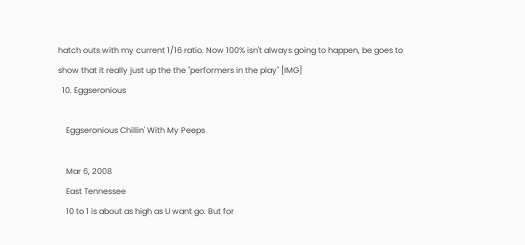hatch outs with my current 1/16 ratio. Now 100% isn't always going to happen, be goes to show that it really just up the the "performers in the play" [IMG]
  10. Eggseronious

    Eggseronious Chillin' With My Peeps

    Mar 6, 2008
    East Tennessee
    10 to 1 is about as high as U want go. But for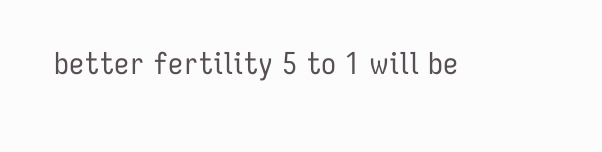better fertility 5 to 1 will be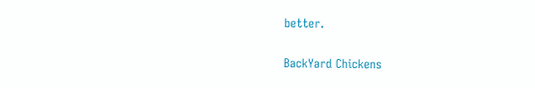better.

BackYard Chickens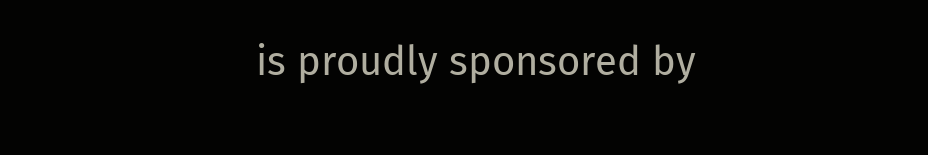is proudly sponsored by